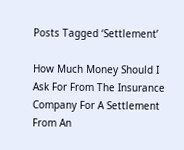Posts Tagged ‘Settlement’

How Much Money Should I Ask For From The Insurance Company For A Settlement From An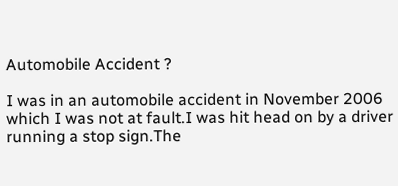Automobile Accident ?

I was in an automobile accident in November 2006 which I was not at fault.I was hit head on by a driver running a stop sign.The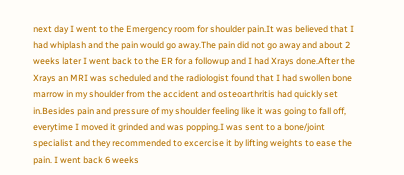next day I went to the Emergency room for shoulder pain.It was believed that I had whiplash and the pain would go away.The pain did not go away and about 2 weeks later I went back to the ER for a followup and I had Xrays done.After the Xrays an MRI was scheduled and the radiologist found that I had swollen bone marrow in my shoulder from the accident and osteoarthritis had quickly set in.Besides pain and pressure of my shoulder feeling like it was going to fall off, everytime I moved it grinded and was popping.I was sent to a bone/joint specialist and they recommended to excercise it by lifting weights to ease the pain. I went back 6 weeks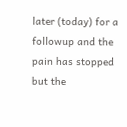later (today) for a followup and the pain has stopped but the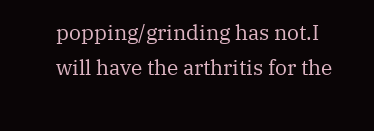popping/grinding has not.I will have the arthritis for the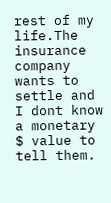rest of my life.The insurance company wants to settle and I dont know a monetary $ value to tell them.